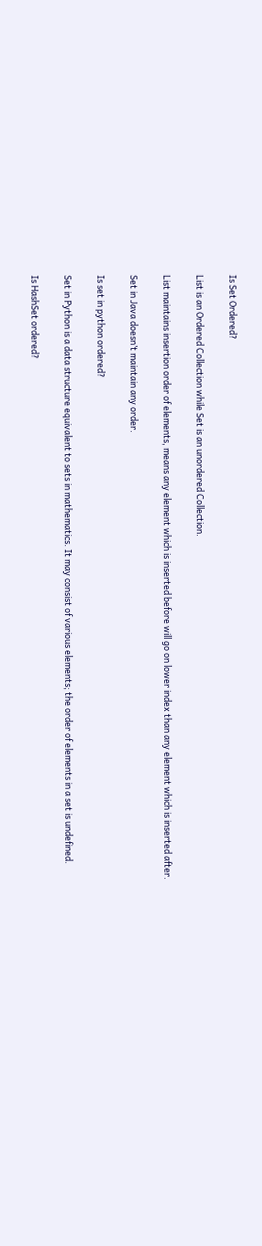Is Set Ordered?

List is an Ordered Collection while Set is an unordered Collection.

List maintains insertion order of elements, means any element which is inserted before will go on lower index than any element which is inserted after.

Set in Java doesn’t maintain any order.

Is set in python ordered?

Set in Python is a data structure equivalent to sets in mathematics. It may consist of various elements; the order of elements in a set is undefined.

Is HashSet ordered?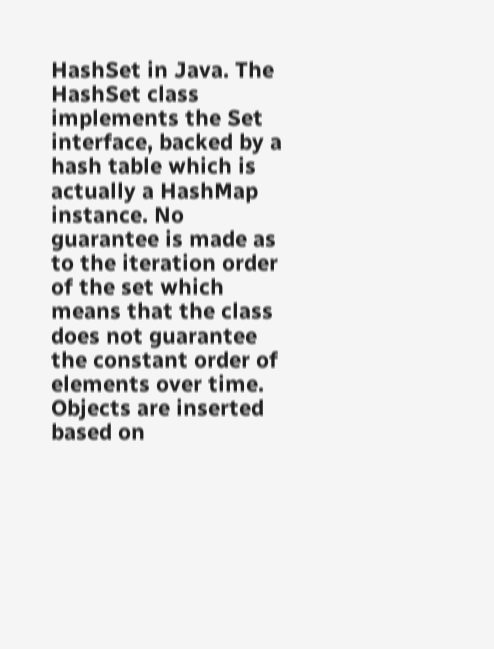HashSet in Java. The HashSet class implements the Set interface, backed by a hash table which is actually a HashMap instance. No guarantee is made as to the iteration order of the set which means that the class does not guarantee the constant order of elements over time. Objects are inserted based on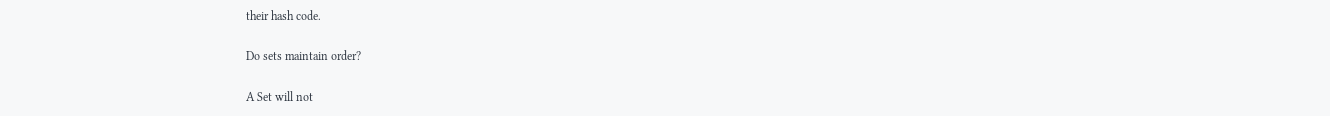their hash code.

Do sets maintain order?

A Set will not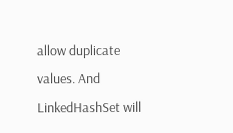allow duplicate values. And LinkedHashSet will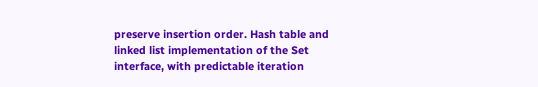preserve insertion order. Hash table and linked list implementation of the Set interface, with predictable iteration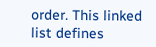order. This linked list defines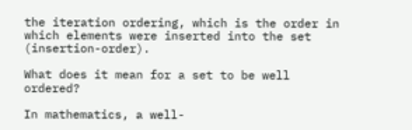the iteration ordering, which is the order in which elements were inserted into the set (insertion-order).

What does it mean for a set to be well ordered?

In mathematics, a well-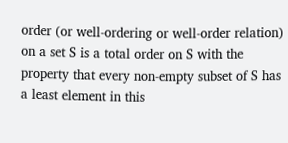order (or well-ordering or well-order relation) on a set S is a total order on S with the property that every non-empty subset of S has a least element in this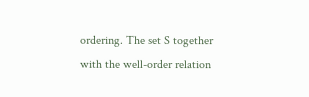ordering. The set S together with the well-order relation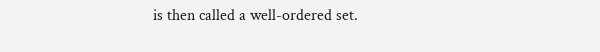is then called a well-ordered set.